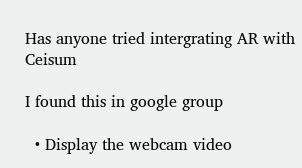Has anyone tried intergrating AR with Ceisum

I found this in google group

  • Display the webcam video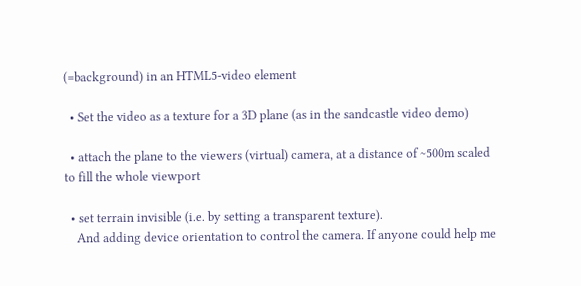(=background) in an HTML5-video element

  • Set the video as a texture for a 3D plane (as in the sandcastle video demo)

  • attach the plane to the viewers (virtual) camera, at a distance of ~500m scaled to fill the whole viewport

  • set terrain invisible (i.e. by setting a transparent texture).
    And adding device orientation to control the camera. If anyone could help me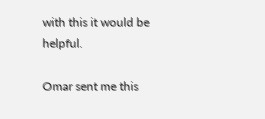with this it would be helpful.

Omar sent me this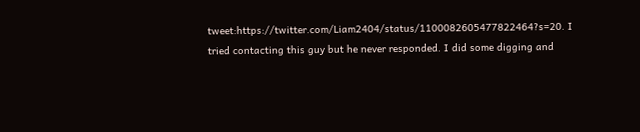tweet:https://twitter.com/Liam2404/status/1100082605477822464?s=20. I tried contacting this guy but he never responded. I did some digging and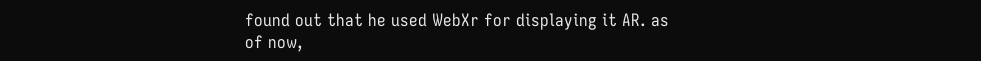found out that he used WebXr for displaying it AR. as of now,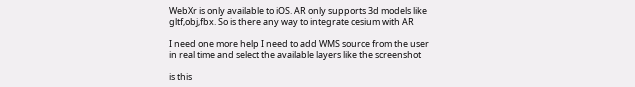WebXr is only available to iOS. AR only supports 3d models like gltf,obj,fbx. So is there any way to integrate cesium with AR

I need one more help I need to add WMS source from the user in real time and select the available layers like the screenshot

is this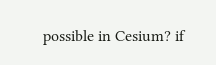possible in Cesium? if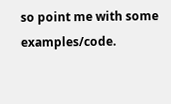so point me with some examples/code.